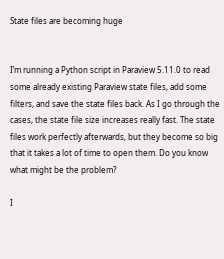State files are becoming huge


I’m running a Python script in Paraview 5.11.0 to read some already existing Paraview state files, add some filters, and save the state files back. As I go through the cases, the state file size increases really fast. The state files work perfectly afterwards, but they become so big that it takes a lot of time to open them. Do you know what might be the problem?

I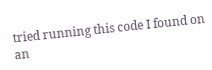tried running this code I found on an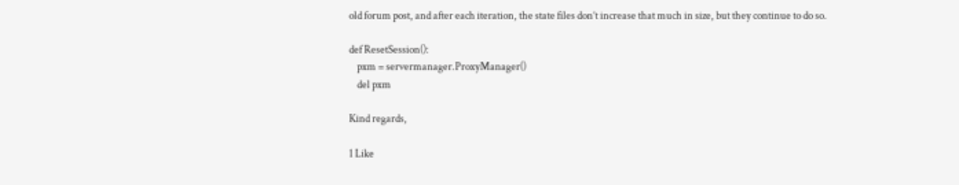old forum post, and after each iteration, the state files don’t increase that much in size, but they continue to do so.

def ResetSession():
    pxm = servermanager.ProxyManager()
    del pxm

Kind regards,

1 Like